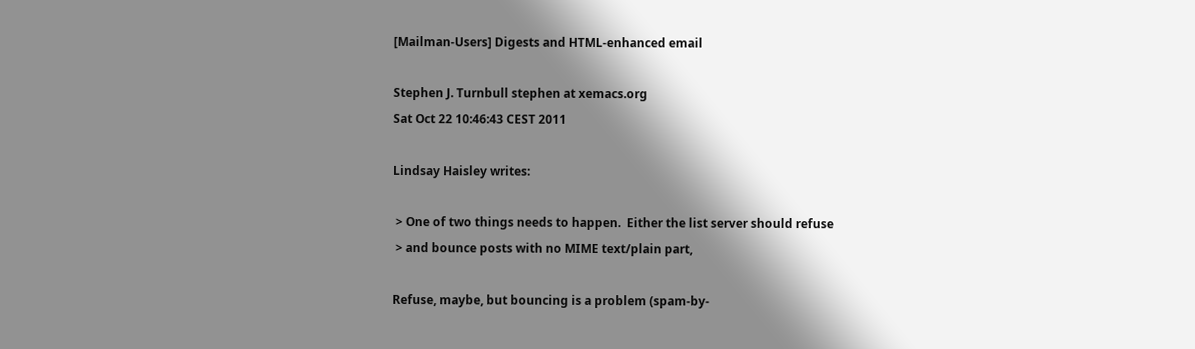[Mailman-Users] Digests and HTML-enhanced email

Stephen J. Turnbull stephen at xemacs.org
Sat Oct 22 10:46:43 CEST 2011

Lindsay Haisley writes:

 > One of two things needs to happen.  Either the list server should refuse
 > and bounce posts with no MIME text/plain part,

Refuse, maybe, but bouncing is a problem (spam-by-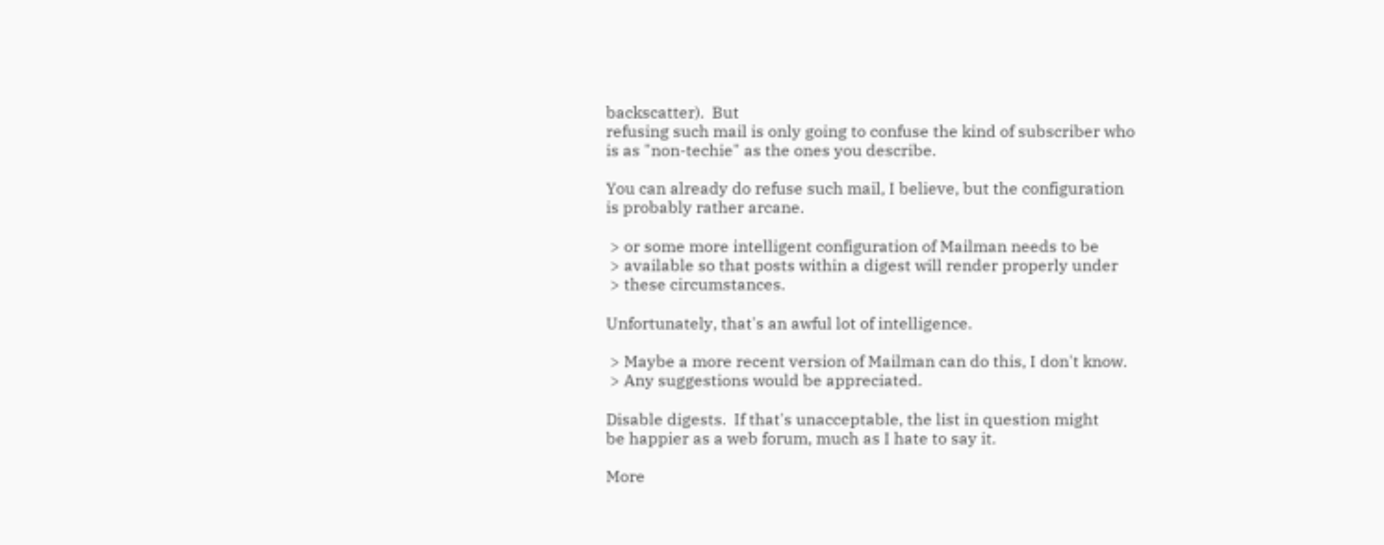backscatter).  But
refusing such mail is only going to confuse the kind of subscriber who
is as "non-techie" as the ones you describe.

You can already do refuse such mail, I believe, but the configuration
is probably rather arcane.

 > or some more intelligent configuration of Mailman needs to be
 > available so that posts within a digest will render properly under
 > these circumstances.

Unfortunately, that's an awful lot of intelligence.

 > Maybe a more recent version of Mailman can do this, I don't know.
 > Any suggestions would be appreciated.

Disable digests.  If that's unacceptable, the list in question might
be happier as a web forum, much as I hate to say it.

More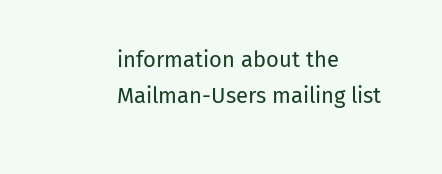information about the Mailman-Users mailing list